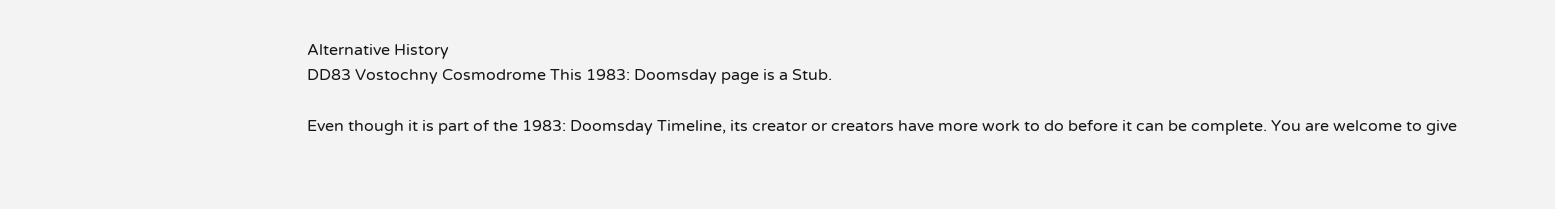Alternative History
DD83 Vostochny Cosmodrome This 1983: Doomsday page is a Stub.

Even though it is part of the 1983: Doomsday Timeline, its creator or creators have more work to do before it can be complete. You are welcome to give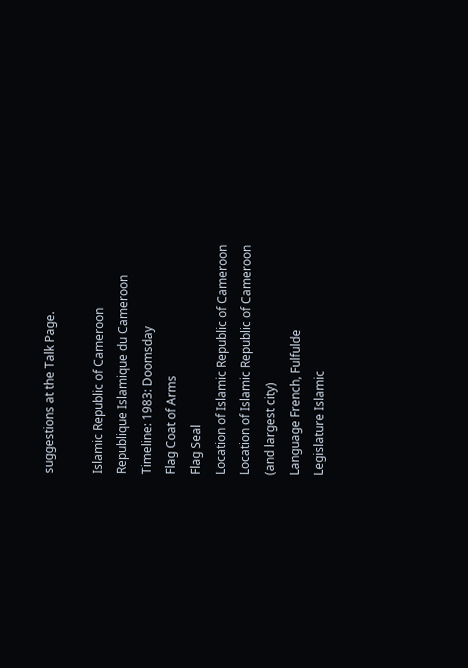suggestions at the Talk Page.

Islamic Republic of Cameroon
Republique Islamique du Cameroon
Timeline: 1983: Doomsday
Flag Coat of Arms
Flag Seal
Location of Islamic Republic of Cameroon
Location of Islamic Republic of Cameroon
(and largest city)
Language French, Fulfulde
Legislature Islamic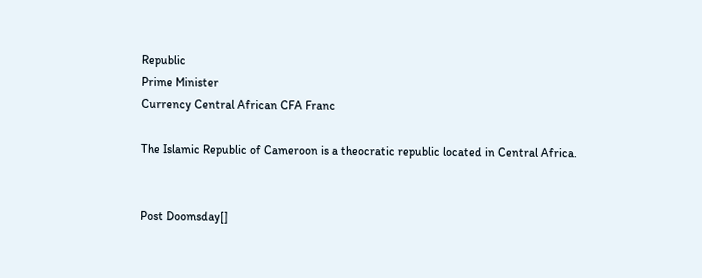Republic
Prime Minister
Currency Central African CFA Franc

The Islamic Republic of Cameroon is a theocratic republic located in Central Africa.


Post Doomsday[]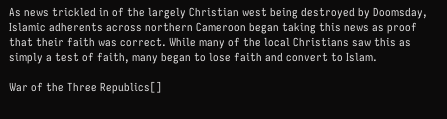As news trickled in of the largely Christian west being destroyed by Doomsday, Islamic adherents across northern Cameroon began taking this news as proof that their faith was correct. While many of the local Christians saw this as simply a test of faith, many began to lose faith and convert to Islam.

War of the Three Republics[]